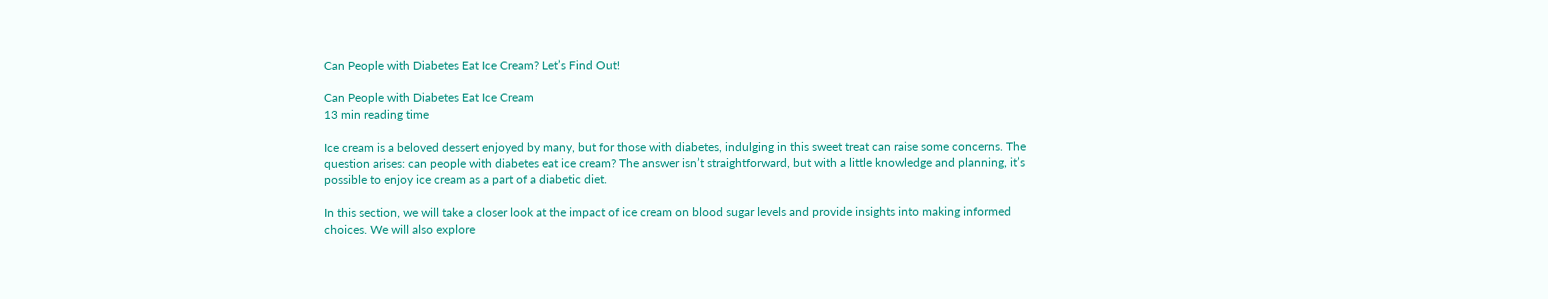Can People with Diabetes Eat Ice Cream? Let’s Find Out!

Can People with Diabetes Eat Ice Cream
13 min reading time

Ice cream is a beloved dessert enjoyed by many, but for those with diabetes, indulging in this sweet treat can raise some concerns. The question arises: can people with diabetes eat ice cream? The answer isn’t straightforward, but with a little knowledge and planning, it’s possible to enjoy ice cream as a part of a diabetic diet.

In this section, we will take a closer look at the impact of ice cream on blood sugar levels and provide insights into making informed choices. We will also explore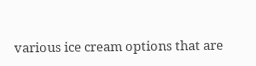various ice cream options that are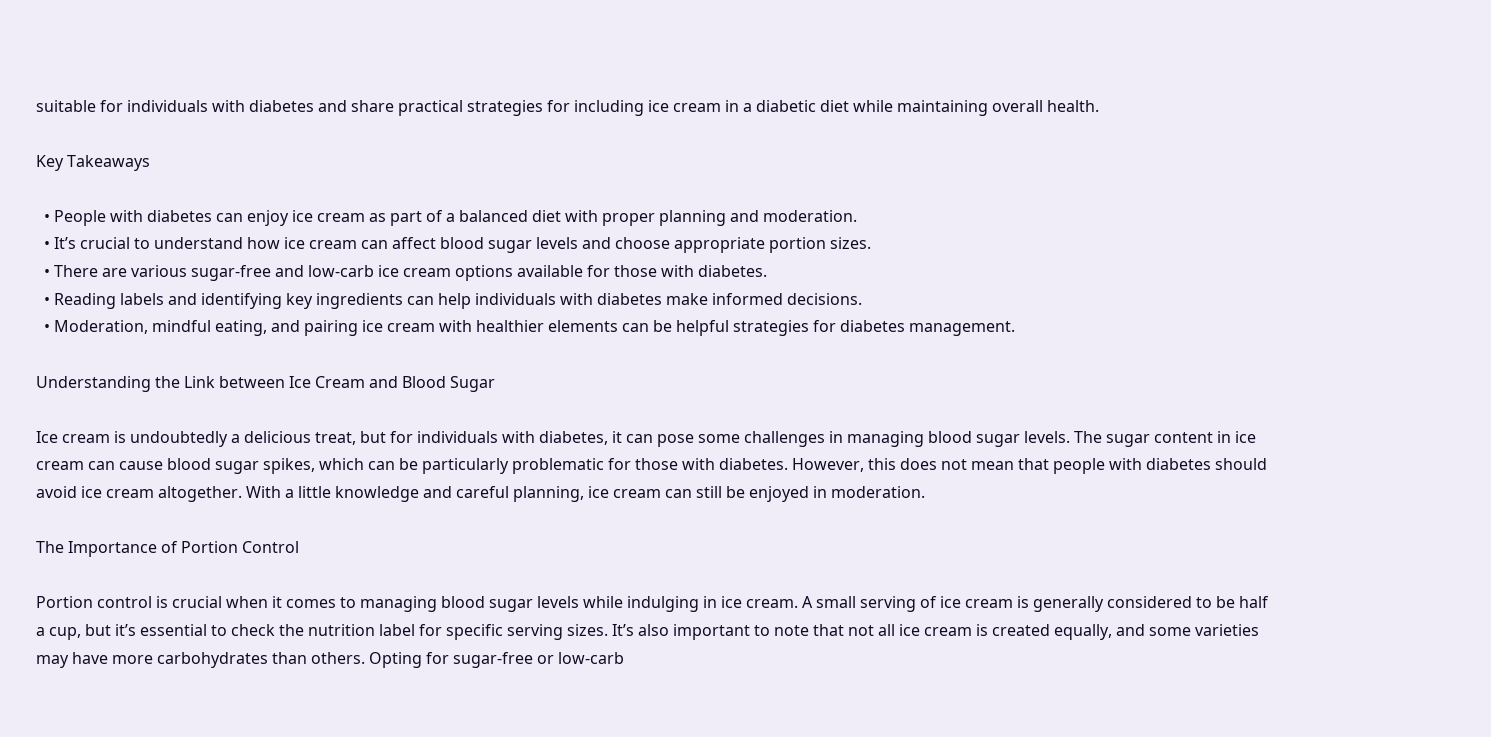suitable for individuals with diabetes and share practical strategies for including ice cream in a diabetic diet while maintaining overall health.

Key Takeaways

  • People with diabetes can enjoy ice cream as part of a balanced diet with proper planning and moderation.
  • It’s crucial to understand how ice cream can affect blood sugar levels and choose appropriate portion sizes.
  • There are various sugar-free and low-carb ice cream options available for those with diabetes.
  • Reading labels and identifying key ingredients can help individuals with diabetes make informed decisions.
  • Moderation, mindful eating, and pairing ice cream with healthier elements can be helpful strategies for diabetes management.

Understanding the Link between Ice Cream and Blood Sugar

Ice cream is undoubtedly a delicious treat, but for individuals with diabetes, it can pose some challenges in managing blood sugar levels. The sugar content in ice cream can cause blood sugar spikes, which can be particularly problematic for those with diabetes. However, this does not mean that people with diabetes should avoid ice cream altogether. With a little knowledge and careful planning, ice cream can still be enjoyed in moderation.

The Importance of Portion Control

Portion control is crucial when it comes to managing blood sugar levels while indulging in ice cream. A small serving of ice cream is generally considered to be half a cup, but it’s essential to check the nutrition label for specific serving sizes. It’s also important to note that not all ice cream is created equally, and some varieties may have more carbohydrates than others. Opting for sugar-free or low-carb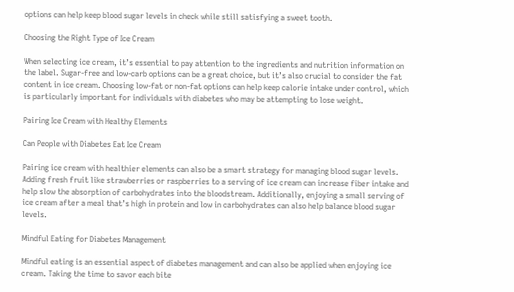options can help keep blood sugar levels in check while still satisfying a sweet tooth.

Choosing the Right Type of Ice Cream

When selecting ice cream, it’s essential to pay attention to the ingredients and nutrition information on the label. Sugar-free and low-carb options can be a great choice, but it’s also crucial to consider the fat content in ice cream. Choosing low-fat or non-fat options can help keep calorie intake under control, which is particularly important for individuals with diabetes who may be attempting to lose weight.

Pairing Ice Cream with Healthy Elements

Can People with Diabetes Eat Ice Cream

Pairing ice cream with healthier elements can also be a smart strategy for managing blood sugar levels. Adding fresh fruit like strawberries or raspberries to a serving of ice cream can increase fiber intake and help slow the absorption of carbohydrates into the bloodstream. Additionally, enjoying a small serving of ice cream after a meal that’s high in protein and low in carbohydrates can also help balance blood sugar levels.

Mindful Eating for Diabetes Management

Mindful eating is an essential aspect of diabetes management and can also be applied when enjoying ice cream. Taking the time to savor each bite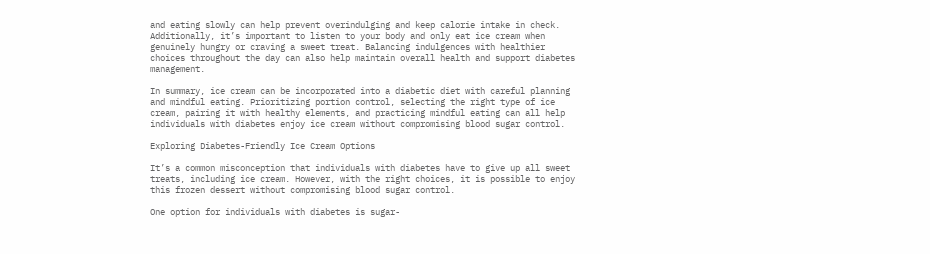and eating slowly can help prevent overindulging and keep calorie intake in check. Additionally, it’s important to listen to your body and only eat ice cream when genuinely hungry or craving a sweet treat. Balancing indulgences with healthier choices throughout the day can also help maintain overall health and support diabetes management.

In summary, ice cream can be incorporated into a diabetic diet with careful planning and mindful eating. Prioritizing portion control, selecting the right type of ice cream, pairing it with healthy elements, and practicing mindful eating can all help individuals with diabetes enjoy ice cream without compromising blood sugar control.

Exploring Diabetes-Friendly Ice Cream Options

It’s a common misconception that individuals with diabetes have to give up all sweet treats, including ice cream. However, with the right choices, it is possible to enjoy this frozen dessert without compromising blood sugar control.

One option for individuals with diabetes is sugar-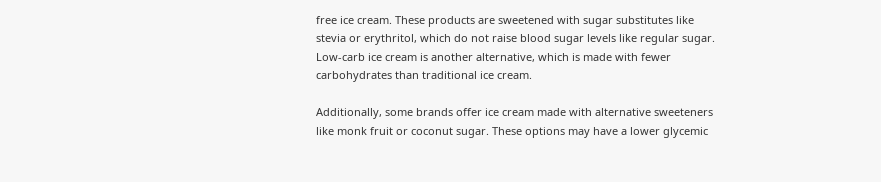free ice cream. These products are sweetened with sugar substitutes like stevia or erythritol, which do not raise blood sugar levels like regular sugar. Low-carb ice cream is another alternative, which is made with fewer carbohydrates than traditional ice cream.

Additionally, some brands offer ice cream made with alternative sweeteners like monk fruit or coconut sugar. These options may have a lower glycemic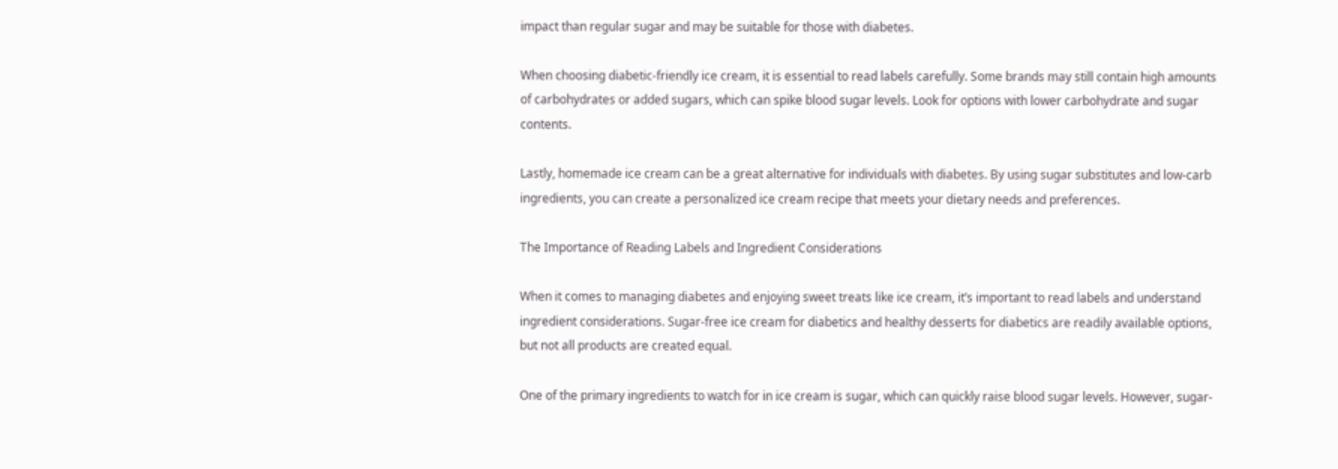impact than regular sugar and may be suitable for those with diabetes.

When choosing diabetic-friendly ice cream, it is essential to read labels carefully. Some brands may still contain high amounts of carbohydrates or added sugars, which can spike blood sugar levels. Look for options with lower carbohydrate and sugar contents.

Lastly, homemade ice cream can be a great alternative for individuals with diabetes. By using sugar substitutes and low-carb ingredients, you can create a personalized ice cream recipe that meets your dietary needs and preferences.

The Importance of Reading Labels and Ingredient Considerations

When it comes to managing diabetes and enjoying sweet treats like ice cream, it’s important to read labels and understand ingredient considerations. Sugar-free ice cream for diabetics and healthy desserts for diabetics are readily available options, but not all products are created equal.

One of the primary ingredients to watch for in ice cream is sugar, which can quickly raise blood sugar levels. However, sugar-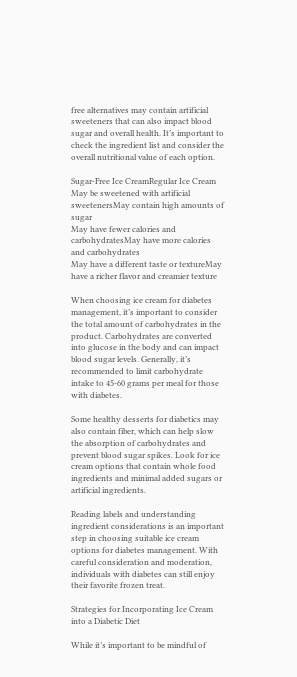free alternatives may contain artificial sweeteners that can also impact blood sugar and overall health. It’s important to check the ingredient list and consider the overall nutritional value of each option.

Sugar-Free Ice CreamRegular Ice Cream
May be sweetened with artificial sweetenersMay contain high amounts of sugar
May have fewer calories and carbohydratesMay have more calories and carbohydrates
May have a different taste or textureMay have a richer flavor and creamier texture

When choosing ice cream for diabetes management, it’s important to consider the total amount of carbohydrates in the product. Carbohydrates are converted into glucose in the body and can impact blood sugar levels. Generally, it’s recommended to limit carbohydrate intake to 45-60 grams per meal for those with diabetes.

Some healthy desserts for diabetics may also contain fiber, which can help slow the absorption of carbohydrates and prevent blood sugar spikes. Look for ice cream options that contain whole food ingredients and minimal added sugars or artificial ingredients.

Reading labels and understanding ingredient considerations is an important step in choosing suitable ice cream options for diabetes management. With careful consideration and moderation, individuals with diabetes can still enjoy their favorite frozen treat.

Strategies for Incorporating Ice Cream into a Diabetic Diet

While it’s important to be mindful of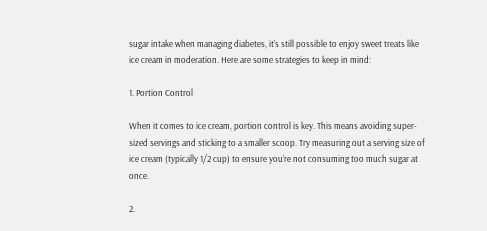sugar intake when managing diabetes, it’s still possible to enjoy sweet treats like ice cream in moderation. Here are some strategies to keep in mind:

1. Portion Control

When it comes to ice cream, portion control is key. This means avoiding super-sized servings and sticking to a smaller scoop. Try measuring out a serving size of ice cream (typically 1/2 cup) to ensure you’re not consuming too much sugar at once.

2.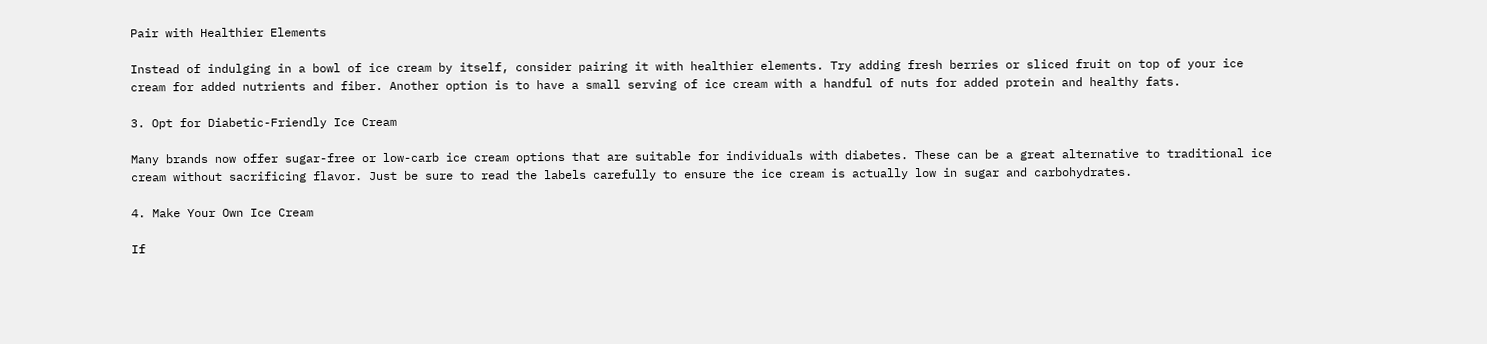Pair with Healthier Elements

Instead of indulging in a bowl of ice cream by itself, consider pairing it with healthier elements. Try adding fresh berries or sliced fruit on top of your ice cream for added nutrients and fiber. Another option is to have a small serving of ice cream with a handful of nuts for added protein and healthy fats.

3. Opt for Diabetic-Friendly Ice Cream

Many brands now offer sugar-free or low-carb ice cream options that are suitable for individuals with diabetes. These can be a great alternative to traditional ice cream without sacrificing flavor. Just be sure to read the labels carefully to ensure the ice cream is actually low in sugar and carbohydrates.

4. Make Your Own Ice Cream

If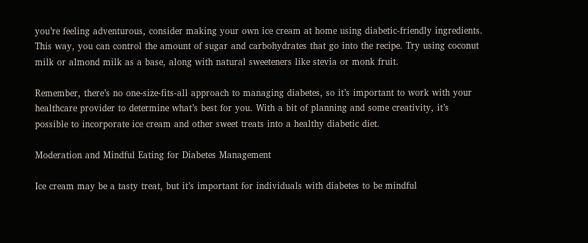you’re feeling adventurous, consider making your own ice cream at home using diabetic-friendly ingredients. This way, you can control the amount of sugar and carbohydrates that go into the recipe. Try using coconut milk or almond milk as a base, along with natural sweeteners like stevia or monk fruit.

Remember, there’s no one-size-fits-all approach to managing diabetes, so it’s important to work with your healthcare provider to determine what’s best for you. With a bit of planning and some creativity, it’s possible to incorporate ice cream and other sweet treats into a healthy diabetic diet.

Moderation and Mindful Eating for Diabetes Management

Ice cream may be a tasty treat, but it’s important for individuals with diabetes to be mindful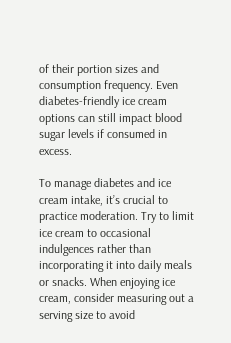of their portion sizes and consumption frequency. Even diabetes-friendly ice cream options can still impact blood sugar levels if consumed in excess.

To manage diabetes and ice cream intake, it’s crucial to practice moderation. Try to limit ice cream to occasional indulgences rather than incorporating it into daily meals or snacks. When enjoying ice cream, consider measuring out a serving size to avoid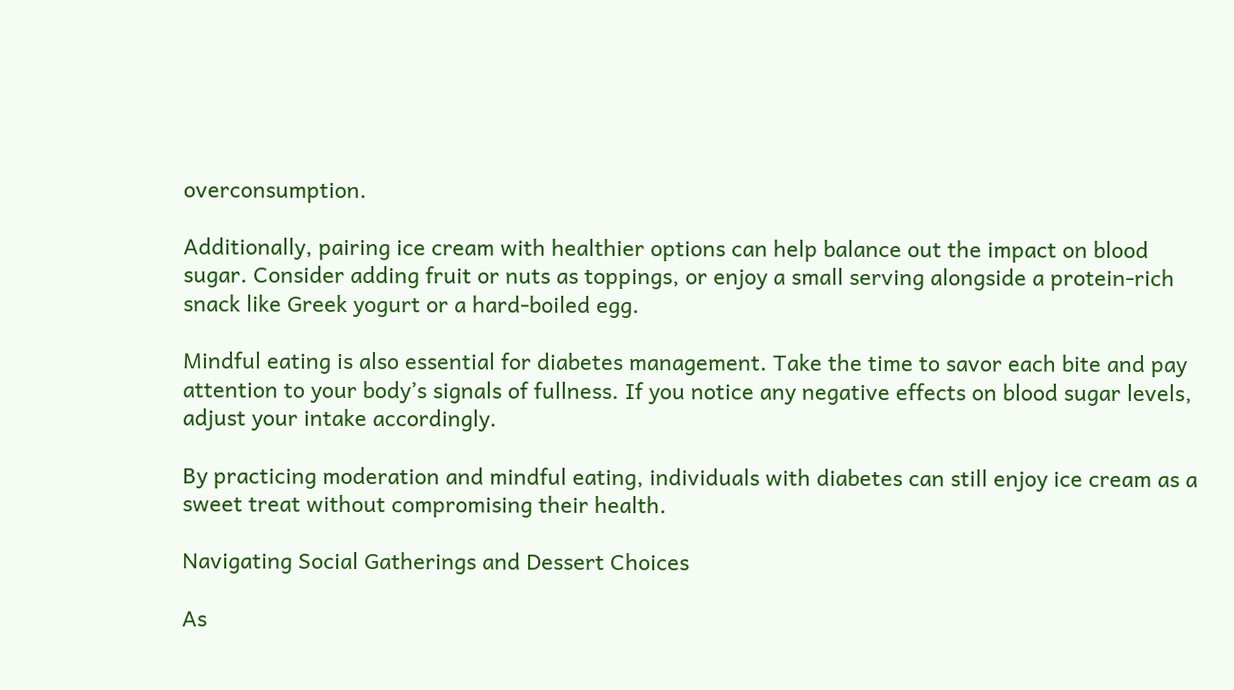overconsumption.

Additionally, pairing ice cream with healthier options can help balance out the impact on blood sugar. Consider adding fruit or nuts as toppings, or enjoy a small serving alongside a protein-rich snack like Greek yogurt or a hard-boiled egg.

Mindful eating is also essential for diabetes management. Take the time to savor each bite and pay attention to your body’s signals of fullness. If you notice any negative effects on blood sugar levels, adjust your intake accordingly.

By practicing moderation and mindful eating, individuals with diabetes can still enjoy ice cream as a sweet treat without compromising their health.

Navigating Social Gatherings and Dessert Choices

As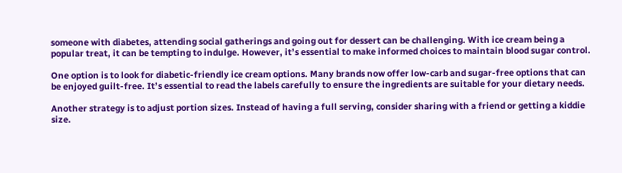someone with diabetes, attending social gatherings and going out for dessert can be challenging. With ice cream being a popular treat, it can be tempting to indulge. However, it’s essential to make informed choices to maintain blood sugar control.

One option is to look for diabetic-friendly ice cream options. Many brands now offer low-carb and sugar-free options that can be enjoyed guilt-free. It’s essential to read the labels carefully to ensure the ingredients are suitable for your dietary needs.

Another strategy is to adjust portion sizes. Instead of having a full serving, consider sharing with a friend or getting a kiddie size.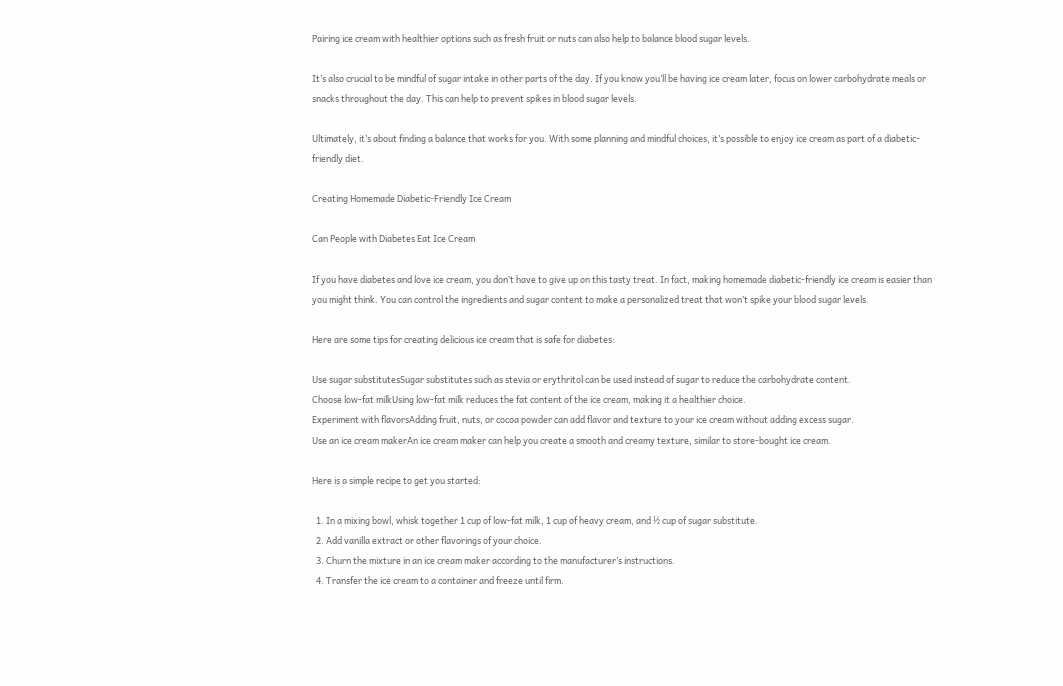Pairing ice cream with healthier options such as fresh fruit or nuts can also help to balance blood sugar levels.

It’s also crucial to be mindful of sugar intake in other parts of the day. If you know you’ll be having ice cream later, focus on lower carbohydrate meals or snacks throughout the day. This can help to prevent spikes in blood sugar levels.

Ultimately, it’s about finding a balance that works for you. With some planning and mindful choices, it’s possible to enjoy ice cream as part of a diabetic-friendly diet.

Creating Homemade Diabetic-Friendly Ice Cream

Can People with Diabetes Eat Ice Cream

If you have diabetes and love ice cream, you don’t have to give up on this tasty treat. In fact, making homemade diabetic-friendly ice cream is easier than you might think. You can control the ingredients and sugar content to make a personalized treat that won’t spike your blood sugar levels.

Here are some tips for creating delicious ice cream that is safe for diabetes:

Use sugar substitutesSugar substitutes such as stevia or erythritol can be used instead of sugar to reduce the carbohydrate content.
Choose low-fat milkUsing low-fat milk reduces the fat content of the ice cream, making it a healthier choice.
Experiment with flavorsAdding fruit, nuts, or cocoa powder can add flavor and texture to your ice cream without adding excess sugar.
Use an ice cream makerAn ice cream maker can help you create a smooth and creamy texture, similar to store-bought ice cream.

Here is a simple recipe to get you started:

  1. In a mixing bowl, whisk together 1 cup of low-fat milk, 1 cup of heavy cream, and ½ cup of sugar substitute.
  2. Add vanilla extract or other flavorings of your choice.
  3. Churn the mixture in an ice cream maker according to the manufacturer’s instructions.
  4. Transfer the ice cream to a container and freeze until firm.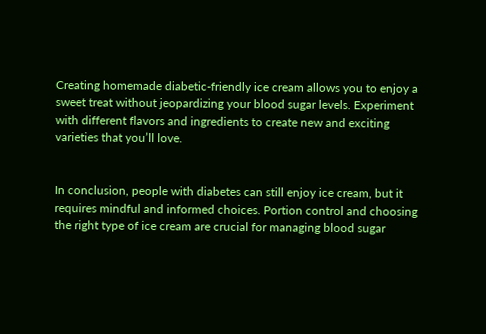Creating homemade diabetic-friendly ice cream allows you to enjoy a sweet treat without jeopardizing your blood sugar levels. Experiment with different flavors and ingredients to create new and exciting varieties that you’ll love.


In conclusion, people with diabetes can still enjoy ice cream, but it requires mindful and informed choices. Portion control and choosing the right type of ice cream are crucial for managing blood sugar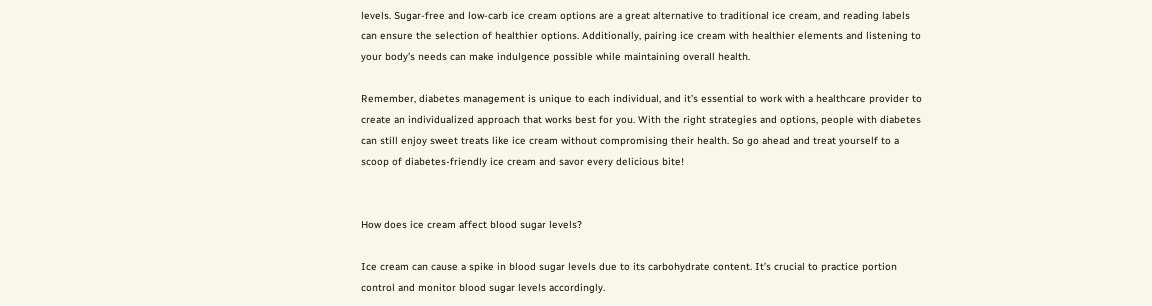levels. Sugar-free and low-carb ice cream options are a great alternative to traditional ice cream, and reading labels can ensure the selection of healthier options. Additionally, pairing ice cream with healthier elements and listening to your body’s needs can make indulgence possible while maintaining overall health.

Remember, diabetes management is unique to each individual, and it’s essential to work with a healthcare provider to create an individualized approach that works best for you. With the right strategies and options, people with diabetes can still enjoy sweet treats like ice cream without compromising their health. So go ahead and treat yourself to a scoop of diabetes-friendly ice cream and savor every delicious bite!


How does ice cream affect blood sugar levels?

Ice cream can cause a spike in blood sugar levels due to its carbohydrate content. It’s crucial to practice portion control and monitor blood sugar levels accordingly.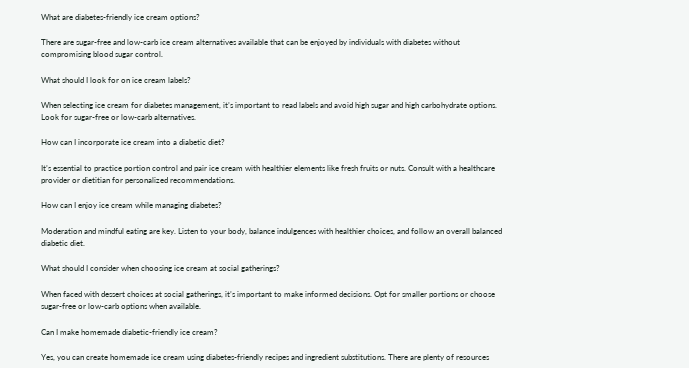What are diabetes-friendly ice cream options?

There are sugar-free and low-carb ice cream alternatives available that can be enjoyed by individuals with diabetes without compromising blood sugar control.

What should I look for on ice cream labels?

When selecting ice cream for diabetes management, it’s important to read labels and avoid high sugar and high carbohydrate options. Look for sugar-free or low-carb alternatives.

How can I incorporate ice cream into a diabetic diet?

It’s essential to practice portion control and pair ice cream with healthier elements like fresh fruits or nuts. Consult with a healthcare provider or dietitian for personalized recommendations.

How can I enjoy ice cream while managing diabetes?

Moderation and mindful eating are key. Listen to your body, balance indulgences with healthier choices, and follow an overall balanced diabetic diet.

What should I consider when choosing ice cream at social gatherings?

When faced with dessert choices at social gatherings, it’s important to make informed decisions. Opt for smaller portions or choose sugar-free or low-carb options when available.

Can I make homemade diabetic-friendly ice cream?

Yes, you can create homemade ice cream using diabetes-friendly recipes and ingredient substitutions. There are plenty of resources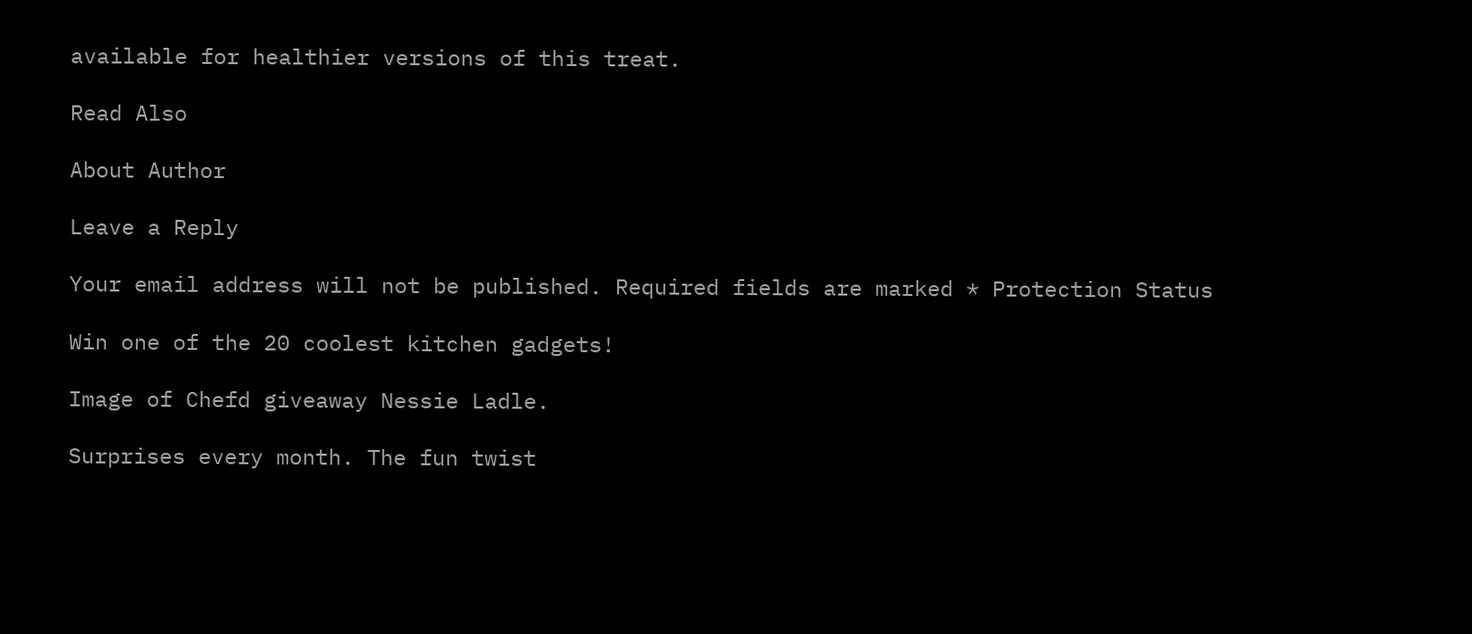available for healthier versions of this treat.

Read Also

About Author

Leave a Reply

Your email address will not be published. Required fields are marked * Protection Status

Win one of the 20 coolest kitchen gadgets!

Image of Chefd giveaway Nessie Ladle.

Surprises every month. The fun twist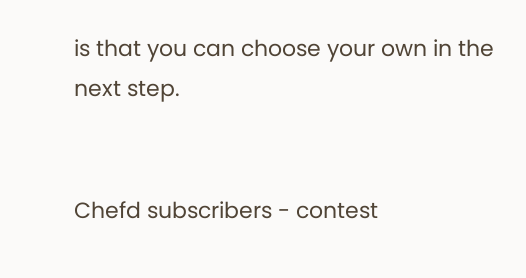is that you can choose your own in the next step.


Chefd subscribers - contest